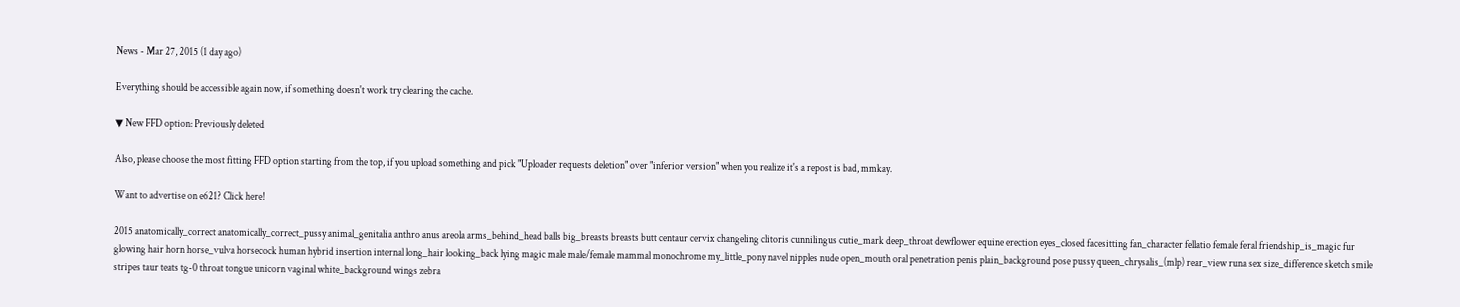News - Mar 27, 2015 (1 day ago)

Everything should be accessible again now, if something doesn't work try clearing the cache.

▼ New FFD option: Previously deleted

Also, please choose the most fitting FFD option starting from the top, if you upload something and pick "Uploader requests deletion" over "inferior version" when you realize it's a repost is bad, mmkay.

Want to advertise on e621? Click here!

2015 anatomically_correct anatomically_correct_pussy animal_genitalia anthro anus areola arms_behind_head balls big_breasts breasts butt centaur cervix changeling clitoris cunnilingus cutie_mark deep_throat dewflower equine erection eyes_closed facesitting fan_character fellatio female feral friendship_is_magic fur glowing hair horn horse_vulva horsecock human hybrid insertion internal long_hair looking_back lying magic male male/female mammal monochrome my_little_pony navel nipples nude open_mouth oral penetration penis plain_background pose pussy queen_chrysalis_(mlp) rear_view runa sex size_difference sketch smile stripes taur teats tg-0 throat tongue unicorn vaginal white_background wings zebra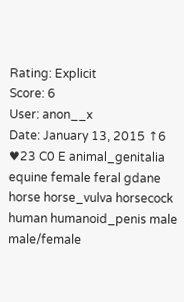Rating: Explicit
Score: 6
User: anon__x
Date: January 13, 2015 ↑6 ♥23 C0 E animal_genitalia equine female feral gdane horse horse_vulva horsecock human humanoid_penis male male/female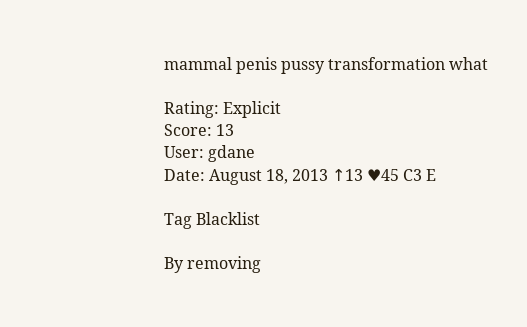mammal penis pussy transformation what

Rating: Explicit
Score: 13
User: gdane
Date: August 18, 2013 ↑13 ♥45 C3 E

Tag Blacklist

By removing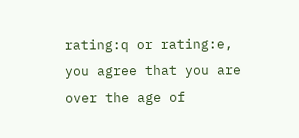rating:q or rating:e, you agree that you are over the age of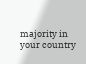majority in your country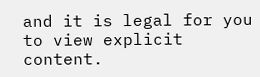and it is legal for you to view explicit content.